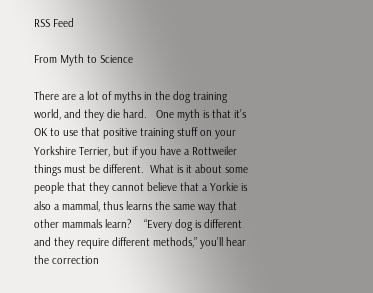RSS Feed

From Myth to Science

There are a lot of myths in the dog training world, and they die hard.   One myth is that it’s OK to use that positive training stuff on your Yorkshire Terrier, but if you have a Rottweiler things must be different.  What is it about some people that they cannot believe that a Yorkie is also a mammal, thus learns the same way that other mammals learn?    “Every dog is different and they require different methods,” you’ll hear the correction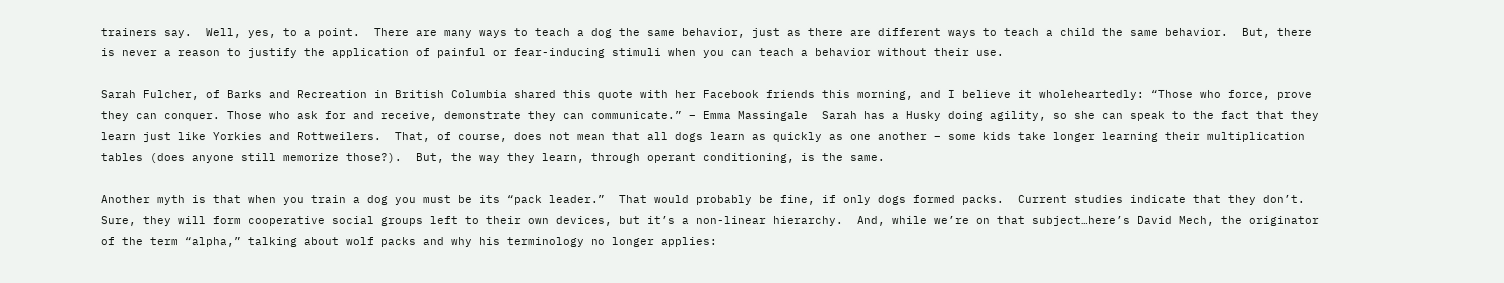trainers say.  Well, yes, to a point.  There are many ways to teach a dog the same behavior, just as there are different ways to teach a child the same behavior.  But, there is never a reason to justify the application of painful or fear-inducing stimuli when you can teach a behavior without their use.

Sarah Fulcher, of Barks and Recreation in British Columbia shared this quote with her Facebook friends this morning, and I believe it wholeheartedly: “Those who force, prove they can conquer. Those who ask for and receive, demonstrate they can communicate.” – Emma Massingale  Sarah has a Husky doing agility, so she can speak to the fact that they learn just like Yorkies and Rottweilers.  That, of course, does not mean that all dogs learn as quickly as one another – some kids take longer learning their multiplication tables (does anyone still memorize those?).  But, the way they learn, through operant conditioning, is the same.

Another myth is that when you train a dog you must be its “pack leader.”  That would probably be fine, if only dogs formed packs.  Current studies indicate that they don’t.  Sure, they will form cooperative social groups left to their own devices, but it’s a non-linear hierarchy.  And, while we’re on that subject…here’s David Mech, the originator of the term “alpha,” talking about wolf packs and why his terminology no longer applies: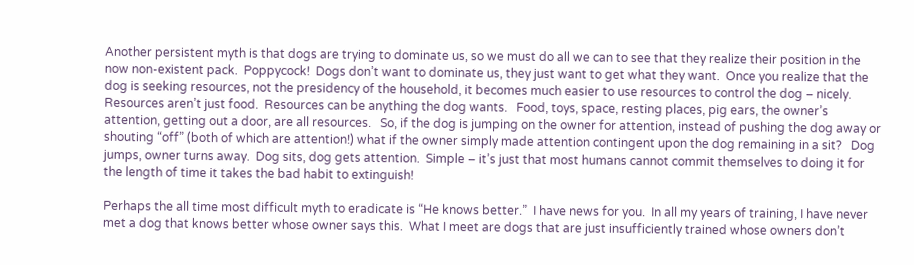Another persistent myth is that dogs are trying to dominate us, so we must do all we can to see that they realize their position in the now non-existent pack.  Poppycock!  Dogs don’t want to dominate us, they just want to get what they want.  Once you realize that the dog is seeking resources, not the presidency of the household, it becomes much easier to use resources to control the dog – nicely.  Resources aren’t just food.  Resources can be anything the dog wants.   Food, toys, space, resting places, pig ears, the owner’s attention, getting out a door, are all resources.   So, if the dog is jumping on the owner for attention, instead of pushing the dog away or shouting “off” (both of which are attention!) what if the owner simply made attention contingent upon the dog remaining in a sit?   Dog jumps, owner turns away.  Dog sits, dog gets attention.  Simple – it’s just that most humans cannot commit themselves to doing it for the length of time it takes the bad habit to extinguish!

Perhaps the all time most difficult myth to eradicate is “He knows better.”  I have news for you.  In all my years of training, I have never met a dog that knows better whose owner says this.  What I meet are dogs that are just insufficiently trained whose owners don’t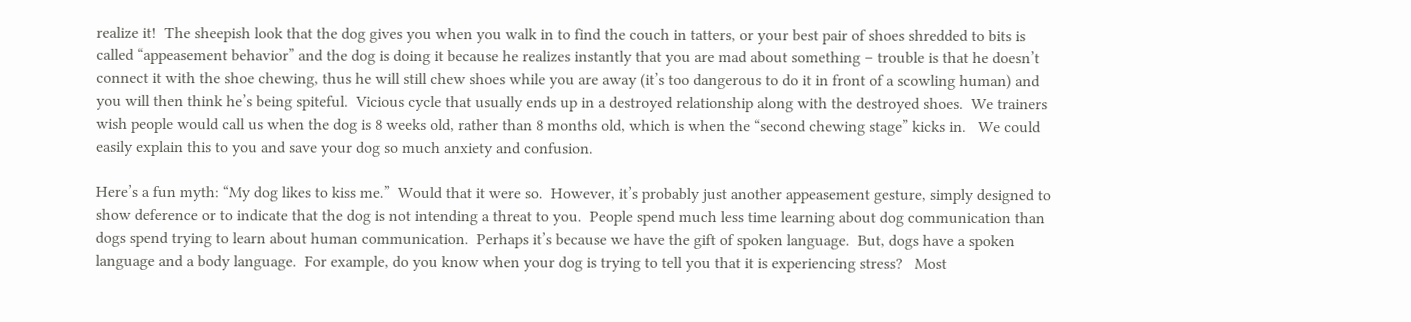realize it!  The sheepish look that the dog gives you when you walk in to find the couch in tatters, or your best pair of shoes shredded to bits is called “appeasement behavior” and the dog is doing it because he realizes instantly that you are mad about something – trouble is that he doesn’t connect it with the shoe chewing, thus he will still chew shoes while you are away (it’s too dangerous to do it in front of a scowling human) and you will then think he’s being spiteful.  Vicious cycle that usually ends up in a destroyed relationship along with the destroyed shoes.  We trainers wish people would call us when the dog is 8 weeks old, rather than 8 months old, which is when the “second chewing stage” kicks in.   We could easily explain this to you and save your dog so much anxiety and confusion.

Here’s a fun myth: “My dog likes to kiss me.”  Would that it were so.  However, it’s probably just another appeasement gesture, simply designed to show deference or to indicate that the dog is not intending a threat to you.  People spend much less time learning about dog communication than dogs spend trying to learn about human communication.  Perhaps it’s because we have the gift of spoken language.  But, dogs have a spoken language and a body language.  For example, do you know when your dog is trying to tell you that it is experiencing stress?   Most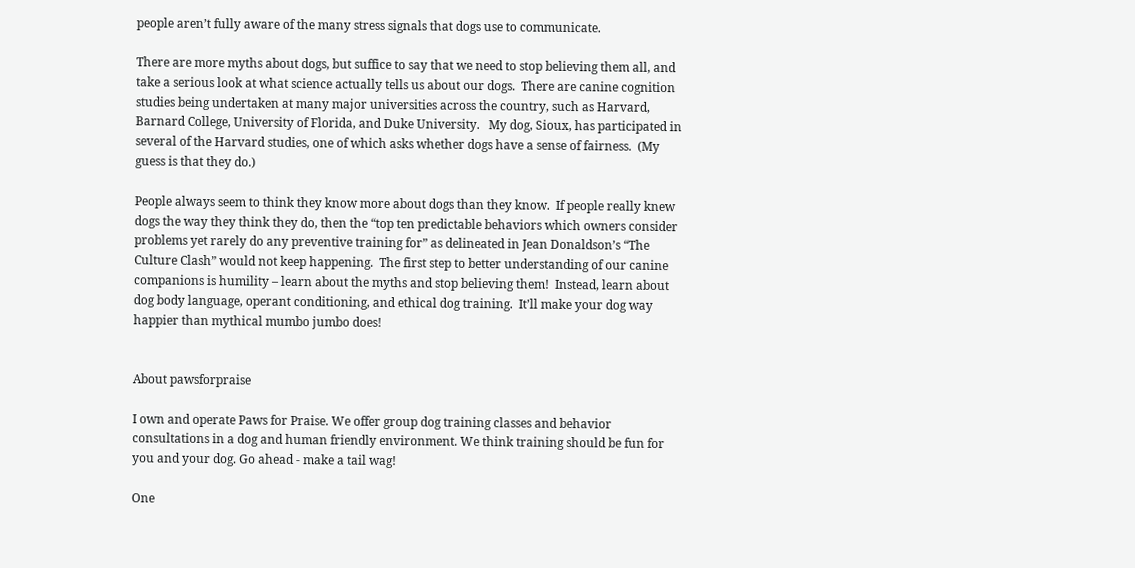people aren’t fully aware of the many stress signals that dogs use to communicate.

There are more myths about dogs, but suffice to say that we need to stop believing them all, and take a serious look at what science actually tells us about our dogs.  There are canine cognition studies being undertaken at many major universities across the country, such as Harvard, Barnard College, University of Florida, and Duke University.   My dog, Sioux, has participated in several of the Harvard studies, one of which asks whether dogs have a sense of fairness.  (My guess is that they do.)

People always seem to think they know more about dogs than they know.  If people really knew dogs the way they think they do, then the “top ten predictable behaviors which owners consider problems yet rarely do any preventive training for” as delineated in Jean Donaldson’s “The Culture Clash” would not keep happening.  The first step to better understanding of our canine companions is humility – learn about the myths and stop believing them!  Instead, learn about dog body language, operant conditioning, and ethical dog training.  It’ll make your dog way happier than mythical mumbo jumbo does!


About pawsforpraise

I own and operate Paws for Praise. We offer group dog training classes and behavior consultations in a dog and human friendly environment. We think training should be fun for you and your dog. Go ahead - make a tail wag!

One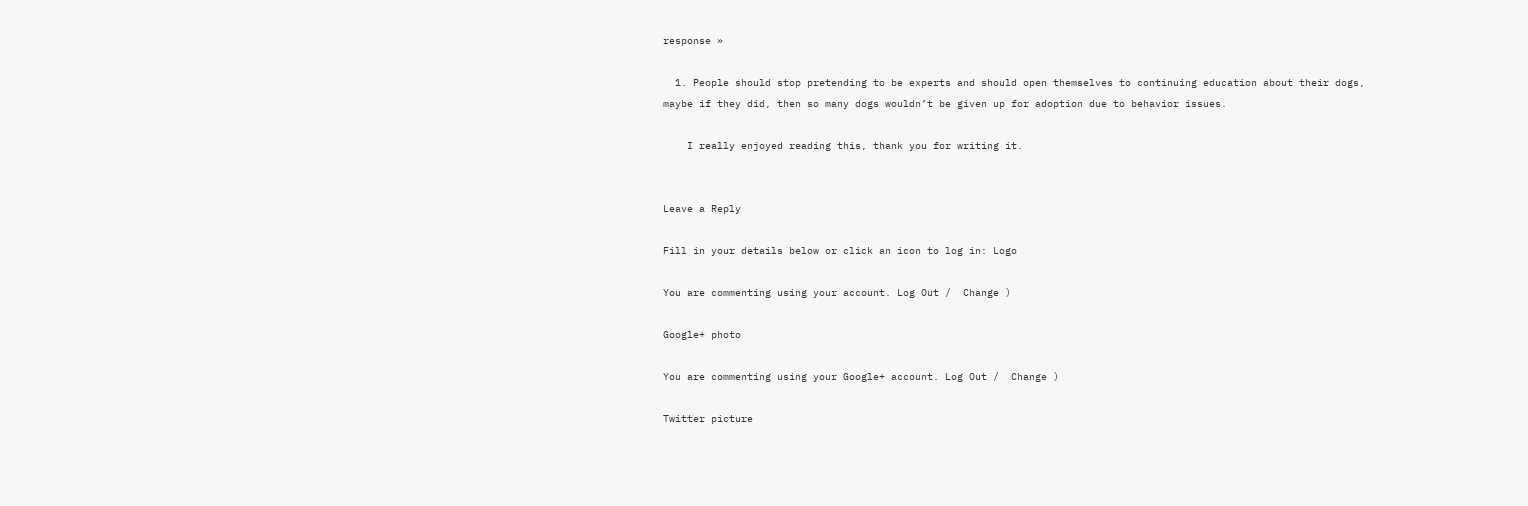response »

  1. People should stop pretending to be experts and should open themselves to continuing education about their dogs, maybe if they did, then so many dogs wouldn’t be given up for adoption due to behavior issues.

    I really enjoyed reading this, thank you for writing it.


Leave a Reply

Fill in your details below or click an icon to log in: Logo

You are commenting using your account. Log Out /  Change )

Google+ photo

You are commenting using your Google+ account. Log Out /  Change )

Twitter picture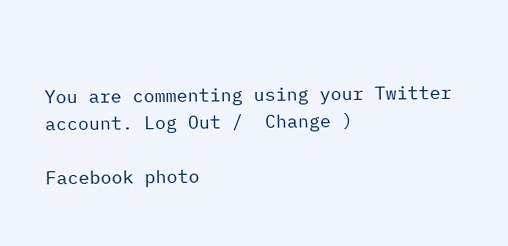You are commenting using your Twitter account. Log Out /  Change )

Facebook photo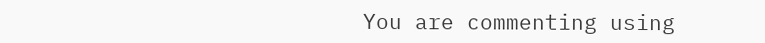You are commenting using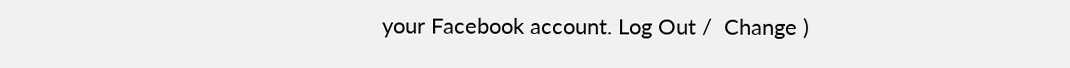your Facebook account. Log Out /  Change )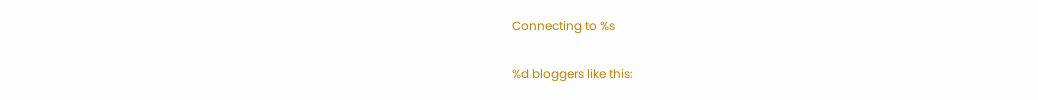Connecting to %s

%d bloggers like this: